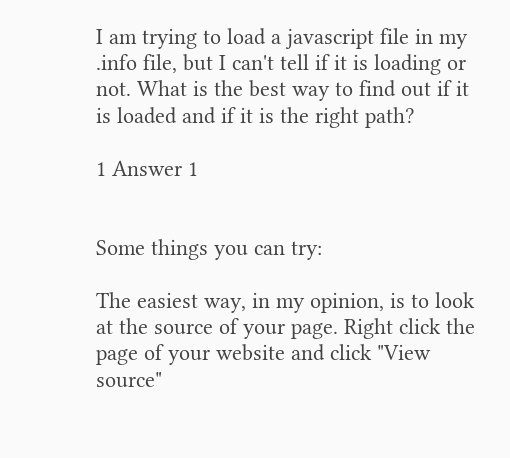I am trying to load a javascript file in my .info file, but I can't tell if it is loading or not. What is the best way to find out if it is loaded and if it is the right path?

1 Answer 1


Some things you can try:

The easiest way, in my opinion, is to look at the source of your page. Right click the page of your website and click "View source"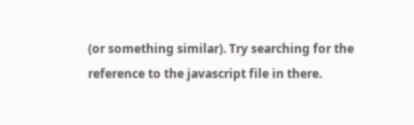(or something similar). Try searching for the reference to the javascript file in there.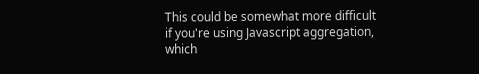This could be somewhat more difficult if you're using Javascript aggregation, which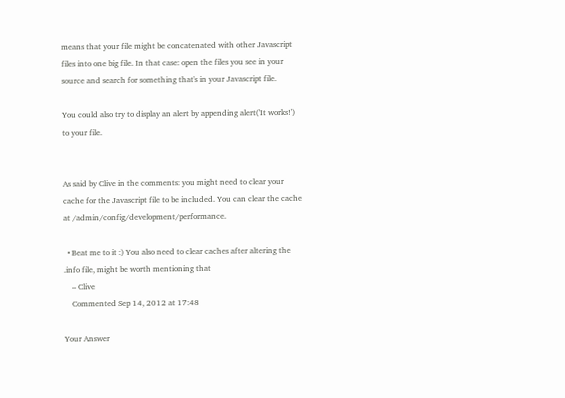means that your file might be concatenated with other Javascript files into one big file. In that case: open the files you see in your source and search for something that's in your Javascript file.

You could also try to display an alert by appending alert('It works!') to your file.


As said by Clive in the comments: you might need to clear your cache for the Javascript file to be included. You can clear the cache at /admin/config/development/performance.

  • Beat me to it :) You also need to clear caches after altering the .info file, might be worth mentioning that
    – Clive
    Commented Sep 14, 2012 at 17:48

Your Answer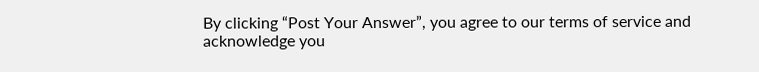By clicking “Post Your Answer”, you agree to our terms of service and acknowledge you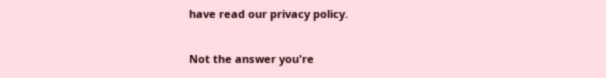have read our privacy policy.

Not the answer you're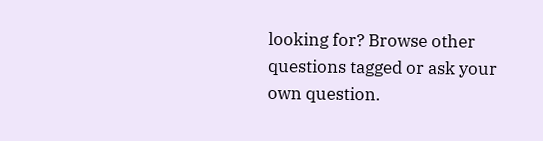looking for? Browse other questions tagged or ask your own question.